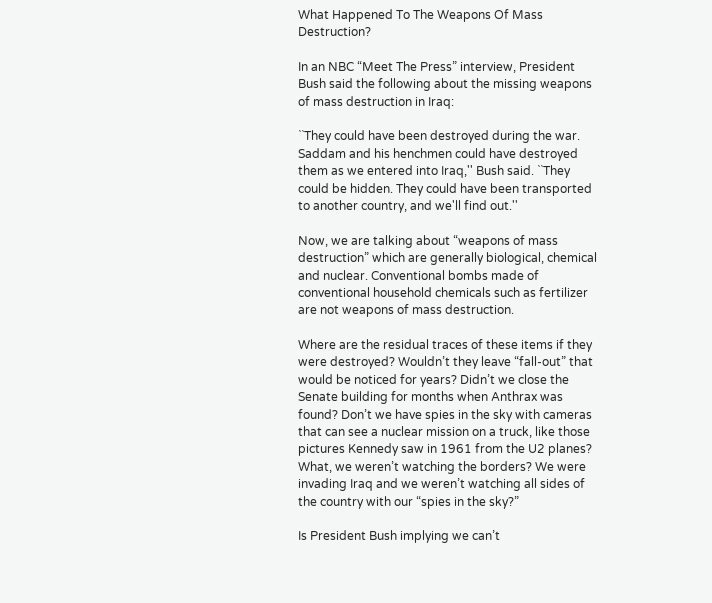What Happened To The Weapons Of Mass Destruction?

In an NBC “Meet The Press” interview, President Bush said the following about the missing weapons of mass destruction in Iraq:

``They could have been destroyed during the war. Saddam and his henchmen could have destroyed them as we entered into Iraq,'' Bush said. ``They could be hidden. They could have been transported to another country, and we'll find out.''

Now, we are talking about “weapons of mass destruction” which are generally biological, chemical and nuclear. Conventional bombs made of conventional household chemicals such as fertilizer are not weapons of mass destruction.

Where are the residual traces of these items if they were destroyed? Wouldn’t they leave “fall-out” that would be noticed for years? Didn’t we close the Senate building for months when Anthrax was found? Don’t we have spies in the sky with cameras that can see a nuclear mission on a truck, like those pictures Kennedy saw in 1961 from the U2 planes? What, we weren’t watching the borders? We were invading Iraq and we weren’t watching all sides of the country with our “spies in the sky?”

Is President Bush implying we can’t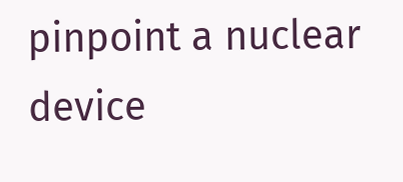pinpoint a nuclear device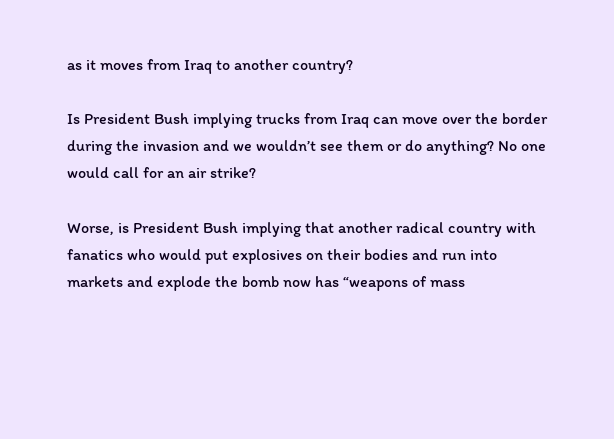as it moves from Iraq to another country?

Is President Bush implying trucks from Iraq can move over the border during the invasion and we wouldn’t see them or do anything? No one would call for an air strike?

Worse, is President Bush implying that another radical country with fanatics who would put explosives on their bodies and run into markets and explode the bomb now has “weapons of mass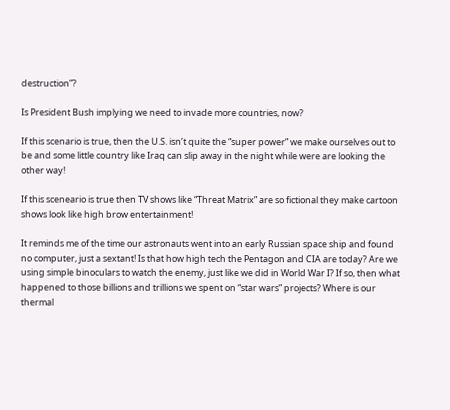destruction”?

Is President Bush implying we need to invade more countries, now?

If this scenario is true, then the U.S. isn’t quite the “super power” we make ourselves out to be and some little country like Iraq can slip away in the night while were are looking the other way!

If this sceneario is true then TV shows like “Threat Matrix” are so fictional they make cartoon shows look like high brow entertainment!

It reminds me of the time our astronauts went into an early Russian space ship and found no computer, just a sextant! Is that how high tech the Pentagon and CIA are today? Are we using simple binoculars to watch the enemy, just like we did in World War I? If so, then what happened to those billions and trillions we spent on “star wars” projects? Where is our thermal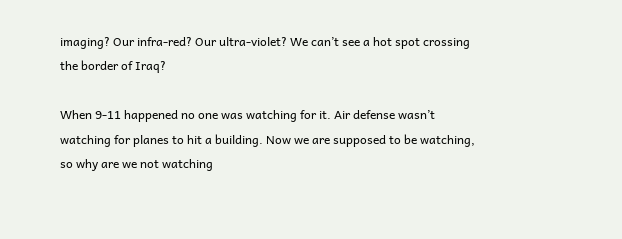imaging? Our infra-red? Our ultra-violet? We can’t see a hot spot crossing the border of Iraq?

When 9-11 happened no one was watching for it. Air defense wasn’t watching for planes to hit a building. Now we are supposed to be watching, so why are we not watching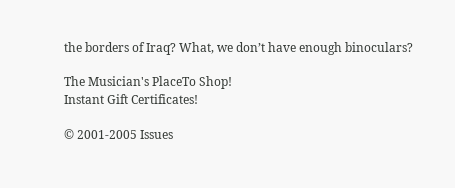the borders of Iraq? What, we don’t have enough binoculars?

The Musician's PlaceTo Shop!
Instant Gift Certificates!

© 2001-2005 Issues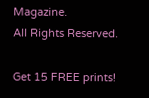Magazine.
All Rights Reserved.

Get 15 FREE prints!